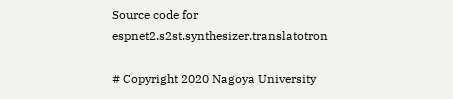Source code for espnet2.s2st.synthesizer.translatotron

# Copyright 2020 Nagoya University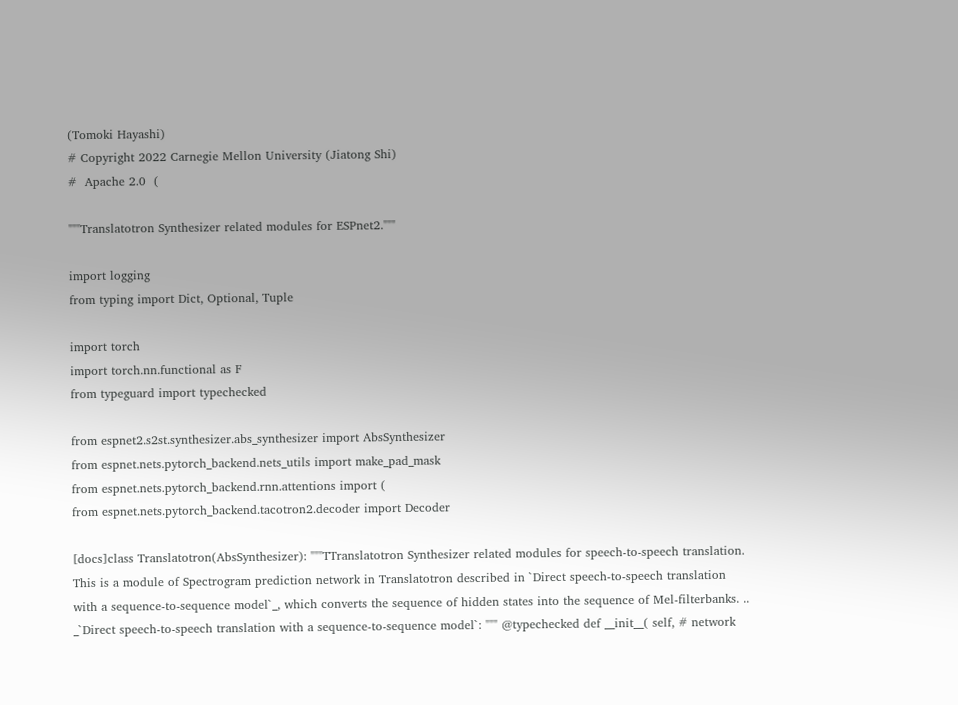(Tomoki Hayashi)
# Copyright 2022 Carnegie Mellon University (Jiatong Shi)
#  Apache 2.0  (

"""Translatotron Synthesizer related modules for ESPnet2."""

import logging
from typing import Dict, Optional, Tuple

import torch
import torch.nn.functional as F
from typeguard import typechecked

from espnet2.s2st.synthesizer.abs_synthesizer import AbsSynthesizer
from espnet.nets.pytorch_backend.nets_utils import make_pad_mask
from espnet.nets.pytorch_backend.rnn.attentions import (
from espnet.nets.pytorch_backend.tacotron2.decoder import Decoder

[docs]class Translatotron(AbsSynthesizer): """TTranslatotron Synthesizer related modules for speech-to-speech translation. This is a module of Spectrogram prediction network in Translatotron described in `Direct speech-to-speech translation with a sequence-to-sequence model`_, which converts the sequence of hidden states into the sequence of Mel-filterbanks. .. _`Direct speech-to-speech translation with a sequence-to-sequence model`: """ @typechecked def __init__( self, # network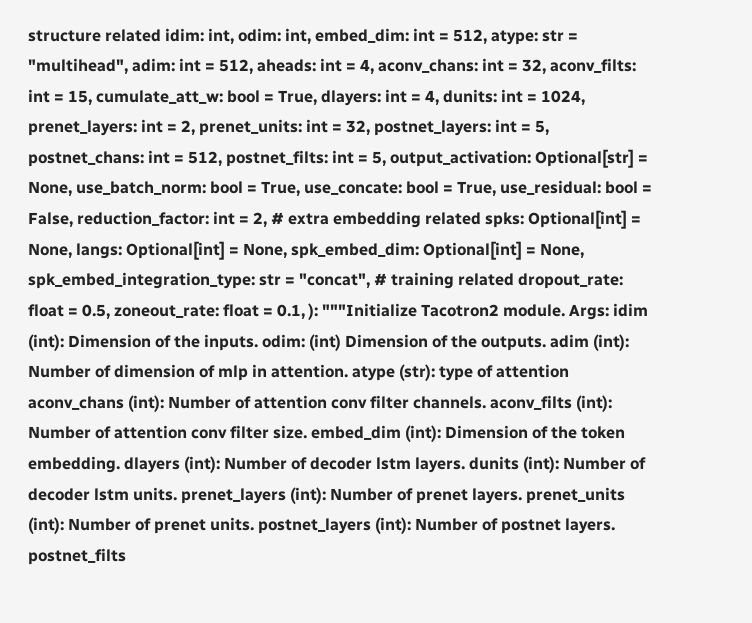structure related idim: int, odim: int, embed_dim: int = 512, atype: str = "multihead", adim: int = 512, aheads: int = 4, aconv_chans: int = 32, aconv_filts: int = 15, cumulate_att_w: bool = True, dlayers: int = 4, dunits: int = 1024, prenet_layers: int = 2, prenet_units: int = 32, postnet_layers: int = 5, postnet_chans: int = 512, postnet_filts: int = 5, output_activation: Optional[str] = None, use_batch_norm: bool = True, use_concate: bool = True, use_residual: bool = False, reduction_factor: int = 2, # extra embedding related spks: Optional[int] = None, langs: Optional[int] = None, spk_embed_dim: Optional[int] = None, spk_embed_integration_type: str = "concat", # training related dropout_rate: float = 0.5, zoneout_rate: float = 0.1, ): """Initialize Tacotron2 module. Args: idim (int): Dimension of the inputs. odim: (int) Dimension of the outputs. adim (int): Number of dimension of mlp in attention. atype (str): type of attention aconv_chans (int): Number of attention conv filter channels. aconv_filts (int): Number of attention conv filter size. embed_dim (int): Dimension of the token embedding. dlayers (int): Number of decoder lstm layers. dunits (int): Number of decoder lstm units. prenet_layers (int): Number of prenet layers. prenet_units (int): Number of prenet units. postnet_layers (int): Number of postnet layers. postnet_filts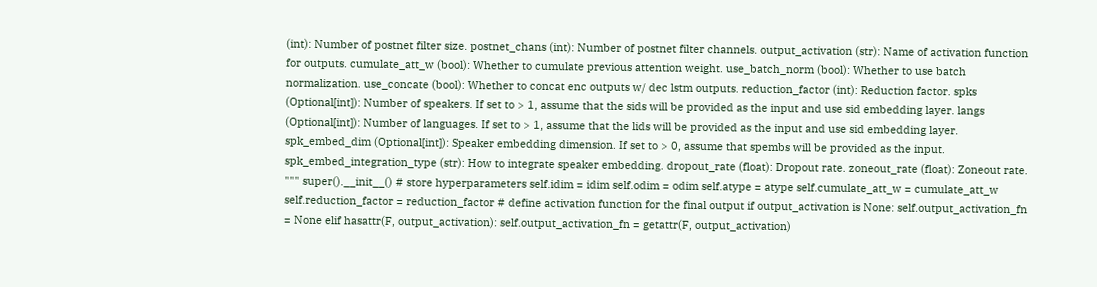(int): Number of postnet filter size. postnet_chans (int): Number of postnet filter channels. output_activation (str): Name of activation function for outputs. cumulate_att_w (bool): Whether to cumulate previous attention weight. use_batch_norm (bool): Whether to use batch normalization. use_concate (bool): Whether to concat enc outputs w/ dec lstm outputs. reduction_factor (int): Reduction factor. spks (Optional[int]): Number of speakers. If set to > 1, assume that the sids will be provided as the input and use sid embedding layer. langs (Optional[int]): Number of languages. If set to > 1, assume that the lids will be provided as the input and use sid embedding layer. spk_embed_dim (Optional[int]): Speaker embedding dimension. If set to > 0, assume that spembs will be provided as the input. spk_embed_integration_type (str): How to integrate speaker embedding. dropout_rate (float): Dropout rate. zoneout_rate (float): Zoneout rate. """ super().__init__() # store hyperparameters self.idim = idim self.odim = odim self.atype = atype self.cumulate_att_w = cumulate_att_w self.reduction_factor = reduction_factor # define activation function for the final output if output_activation is None: self.output_activation_fn = None elif hasattr(F, output_activation): self.output_activation_fn = getattr(F, output_activation)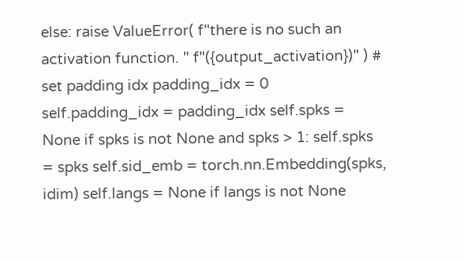else: raise ValueError( f"there is no such an activation function. " f"({output_activation})" ) # set padding idx padding_idx = 0 self.padding_idx = padding_idx self.spks = None if spks is not None and spks > 1: self.spks = spks self.sid_emb = torch.nn.Embedding(spks, idim) self.langs = None if langs is not None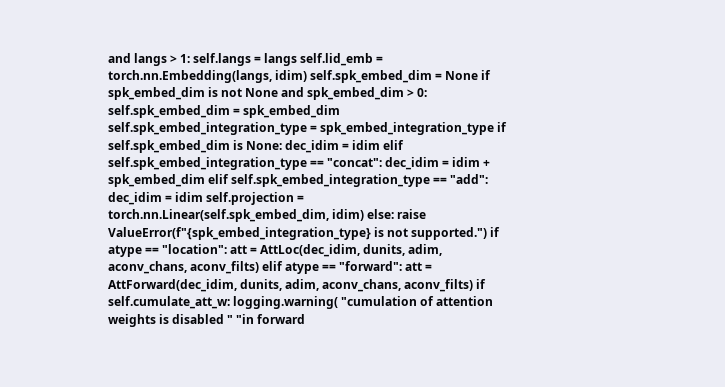and langs > 1: self.langs = langs self.lid_emb = torch.nn.Embedding(langs, idim) self.spk_embed_dim = None if spk_embed_dim is not None and spk_embed_dim > 0: self.spk_embed_dim = spk_embed_dim self.spk_embed_integration_type = spk_embed_integration_type if self.spk_embed_dim is None: dec_idim = idim elif self.spk_embed_integration_type == "concat": dec_idim = idim + spk_embed_dim elif self.spk_embed_integration_type == "add": dec_idim = idim self.projection = torch.nn.Linear(self.spk_embed_dim, idim) else: raise ValueError(f"{spk_embed_integration_type} is not supported.") if atype == "location": att = AttLoc(dec_idim, dunits, adim, aconv_chans, aconv_filts) elif atype == "forward": att = AttForward(dec_idim, dunits, adim, aconv_chans, aconv_filts) if self.cumulate_att_w: logging.warning( "cumulation of attention weights is disabled " "in forward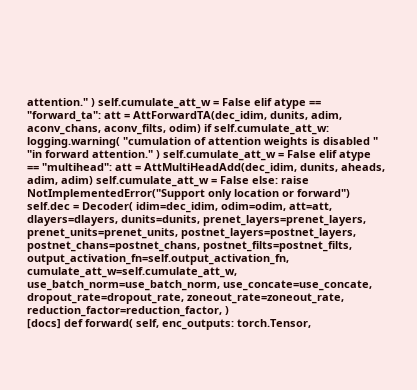attention." ) self.cumulate_att_w = False elif atype == "forward_ta": att = AttForwardTA(dec_idim, dunits, adim, aconv_chans, aconv_filts, odim) if self.cumulate_att_w: logging.warning( "cumulation of attention weights is disabled " "in forward attention." ) self.cumulate_att_w = False elif atype == "multihead": att = AttMultiHeadAdd(dec_idim, dunits, aheads, adim, adim) self.cumulate_att_w = False else: raise NotImplementedError("Support only location or forward") self.dec = Decoder( idim=dec_idim, odim=odim, att=att, dlayers=dlayers, dunits=dunits, prenet_layers=prenet_layers, prenet_units=prenet_units, postnet_layers=postnet_layers, postnet_chans=postnet_chans, postnet_filts=postnet_filts, output_activation_fn=self.output_activation_fn, cumulate_att_w=self.cumulate_att_w, use_batch_norm=use_batch_norm, use_concate=use_concate, dropout_rate=dropout_rate, zoneout_rate=zoneout_rate, reduction_factor=reduction_factor, )
[docs] def forward( self, enc_outputs: torch.Tensor,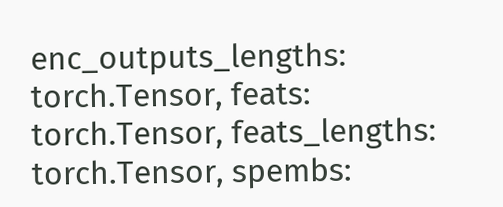enc_outputs_lengths: torch.Tensor, feats: torch.Tensor, feats_lengths: torch.Tensor, spembs: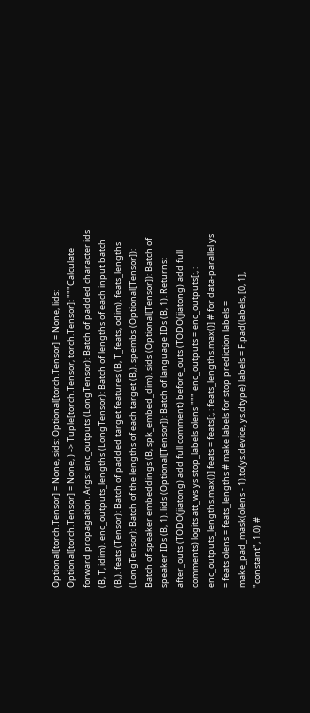Optional[torch.Tensor] = None, sids: Optional[torch.Tensor] = None, lids: Optional[torch.Tensor] = None, ) -> Tuple[torch.Tensor, torch.Tensor]: """Calculate forward propagation. Args: enc_outputs (LongTensor): Batch of padded character ids (B, T, idim). enc_outputs_lengths (LongTensor): Batch of lengths of each input batch (B,). feats (Tensor): Batch of padded target features (B, T_feats, odim). feats_lengths (LongTensor): Batch of the lengths of each target (B,). spembs (Optional[Tensor]): Batch of speaker embeddings (B, spk_embed_dim). sids (Optional[Tensor]): Batch of speaker IDs (B, 1). lids (Optional[Tensor]): Batch of language IDs (B, 1). Returns: after_outs (TODO(jiatong) add full comment) before_outs (TODO(jiatong) add full comments) logits att_ws ys stop_labels olens """ enc_outputs = enc_outputs[:, : enc_outputs_lengths.max()] feats = feats[:, : feats_lengths.max()] # for data-parallel ys = feats olens = feats_lengths # make labels for stop prediction labels = make_pad_mask(olens - 1).to(ys.device, ys.dtype) labels = F.pad(labels, [0, 1], "constant", 1.0) #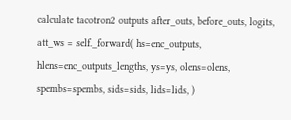calculate tacotron2 outputs after_outs, before_outs, logits, att_ws = self._forward( hs=enc_outputs, hlens=enc_outputs_lengths, ys=ys, olens=olens, spembs=spembs, sids=sids, lids=lids, )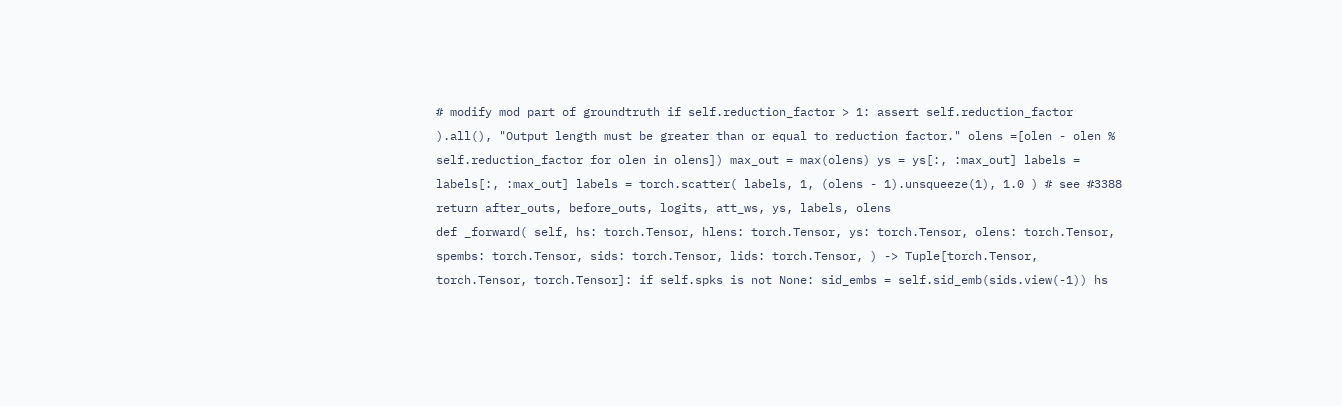# modify mod part of groundtruth if self.reduction_factor > 1: assert self.reduction_factor ).all(), "Output length must be greater than or equal to reduction factor." olens =[olen - olen % self.reduction_factor for olen in olens]) max_out = max(olens) ys = ys[:, :max_out] labels = labels[:, :max_out] labels = torch.scatter( labels, 1, (olens - 1).unsqueeze(1), 1.0 ) # see #3388 return after_outs, before_outs, logits, att_ws, ys, labels, olens
def _forward( self, hs: torch.Tensor, hlens: torch.Tensor, ys: torch.Tensor, olens: torch.Tensor, spembs: torch.Tensor, sids: torch.Tensor, lids: torch.Tensor, ) -> Tuple[torch.Tensor, torch.Tensor, torch.Tensor]: if self.spks is not None: sid_embs = self.sid_emb(sids.view(-1)) hs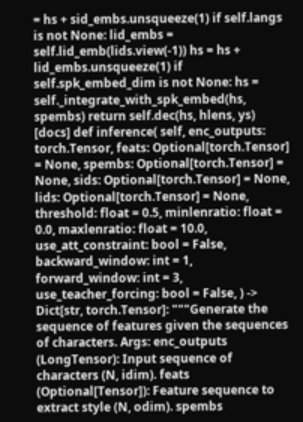= hs + sid_embs.unsqueeze(1) if self.langs is not None: lid_embs = self.lid_emb(lids.view(-1)) hs = hs + lid_embs.unsqueeze(1) if self.spk_embed_dim is not None: hs = self._integrate_with_spk_embed(hs, spembs) return self.dec(hs, hlens, ys)
[docs] def inference( self, enc_outputs: torch.Tensor, feats: Optional[torch.Tensor] = None, spembs: Optional[torch.Tensor] = None, sids: Optional[torch.Tensor] = None, lids: Optional[torch.Tensor] = None, threshold: float = 0.5, minlenratio: float = 0.0, maxlenratio: float = 10.0, use_att_constraint: bool = False, backward_window: int = 1, forward_window: int = 3, use_teacher_forcing: bool = False, ) -> Dict[str, torch.Tensor]: """Generate the sequence of features given the sequences of characters. Args: enc_outputs (LongTensor): Input sequence of characters (N, idim). feats (Optional[Tensor]): Feature sequence to extract style (N, odim). spembs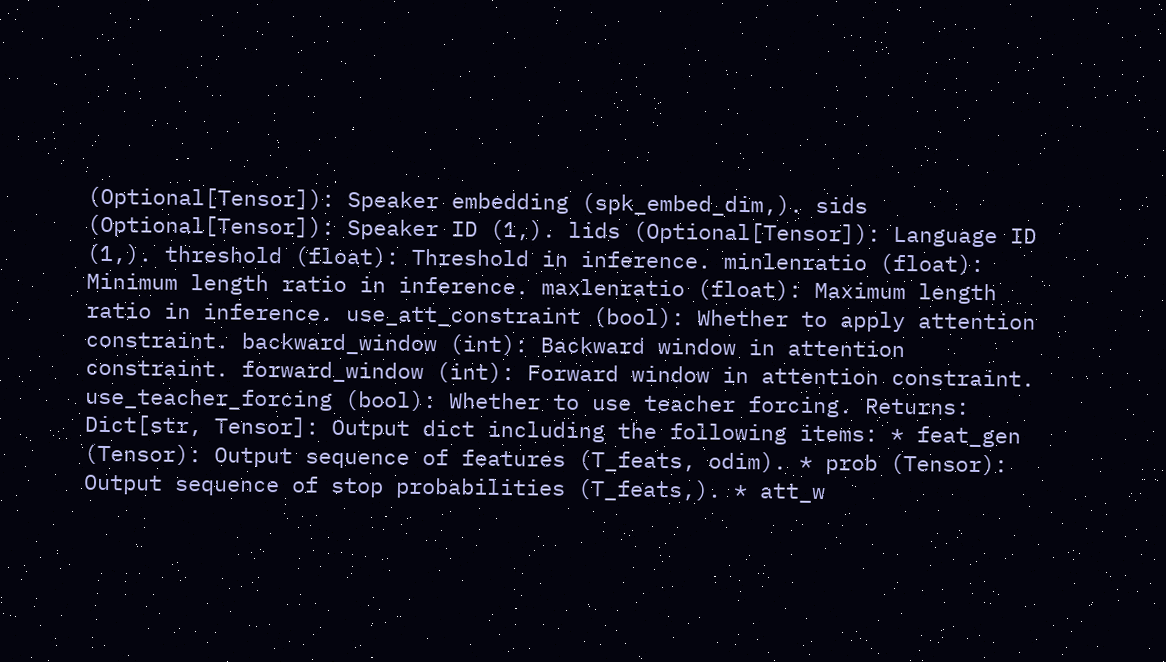(Optional[Tensor]): Speaker embedding (spk_embed_dim,). sids (Optional[Tensor]): Speaker ID (1,). lids (Optional[Tensor]): Language ID (1,). threshold (float): Threshold in inference. minlenratio (float): Minimum length ratio in inference. maxlenratio (float): Maximum length ratio in inference. use_att_constraint (bool): Whether to apply attention constraint. backward_window (int): Backward window in attention constraint. forward_window (int): Forward window in attention constraint. use_teacher_forcing (bool): Whether to use teacher forcing. Returns: Dict[str, Tensor]: Output dict including the following items: * feat_gen (Tensor): Output sequence of features (T_feats, odim). * prob (Tensor): Output sequence of stop probabilities (T_feats,). * att_w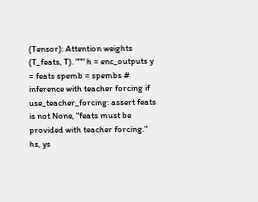(Tensor): Attention weights (T_feats, T). """ h = enc_outputs y = feats spemb = spembs # inference with teacher forcing if use_teacher_forcing: assert feats is not None, "feats must be provided with teacher forcing." hs, ys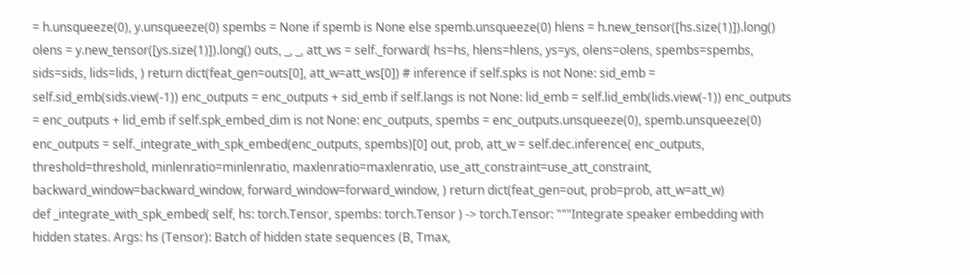= h.unsqueeze(0), y.unsqueeze(0) spembs = None if spemb is None else spemb.unsqueeze(0) hlens = h.new_tensor([hs.size(1)]).long() olens = y.new_tensor([ys.size(1)]).long() outs, _, _, att_ws = self._forward( hs=hs, hlens=hlens, ys=ys, olens=olens, spembs=spembs, sids=sids, lids=lids, ) return dict(feat_gen=outs[0], att_w=att_ws[0]) # inference if self.spks is not None: sid_emb = self.sid_emb(sids.view(-1)) enc_outputs = enc_outputs + sid_emb if self.langs is not None: lid_emb = self.lid_emb(lids.view(-1)) enc_outputs = enc_outputs + lid_emb if self.spk_embed_dim is not None: enc_outputs, spembs = enc_outputs.unsqueeze(0), spemb.unsqueeze(0) enc_outputs = self._integrate_with_spk_embed(enc_outputs, spembs)[0] out, prob, att_w = self.dec.inference( enc_outputs, threshold=threshold, minlenratio=minlenratio, maxlenratio=maxlenratio, use_att_constraint=use_att_constraint, backward_window=backward_window, forward_window=forward_window, ) return dict(feat_gen=out, prob=prob, att_w=att_w)
def _integrate_with_spk_embed( self, hs: torch.Tensor, spembs: torch.Tensor ) -> torch.Tensor: """Integrate speaker embedding with hidden states. Args: hs (Tensor): Batch of hidden state sequences (B, Tmax,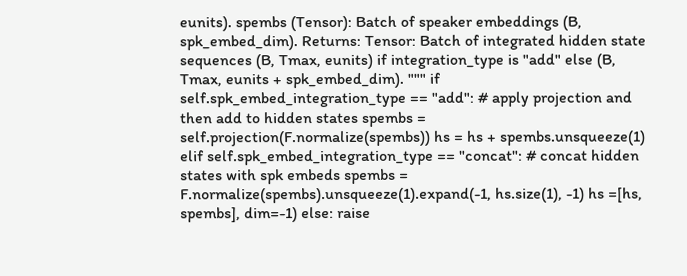eunits). spembs (Tensor): Batch of speaker embeddings (B, spk_embed_dim). Returns: Tensor: Batch of integrated hidden state sequences (B, Tmax, eunits) if integration_type is "add" else (B, Tmax, eunits + spk_embed_dim). """ if self.spk_embed_integration_type == "add": # apply projection and then add to hidden states spembs = self.projection(F.normalize(spembs)) hs = hs + spembs.unsqueeze(1) elif self.spk_embed_integration_type == "concat": # concat hidden states with spk embeds spembs = F.normalize(spembs).unsqueeze(1).expand(-1, hs.size(1), -1) hs =[hs, spembs], dim=-1) else: raise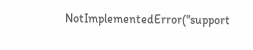NotImplementedError("support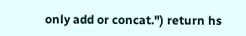only add or concat.") return hs